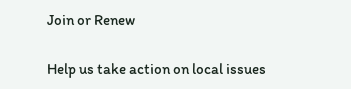Join or Renew

Help us take action on local issues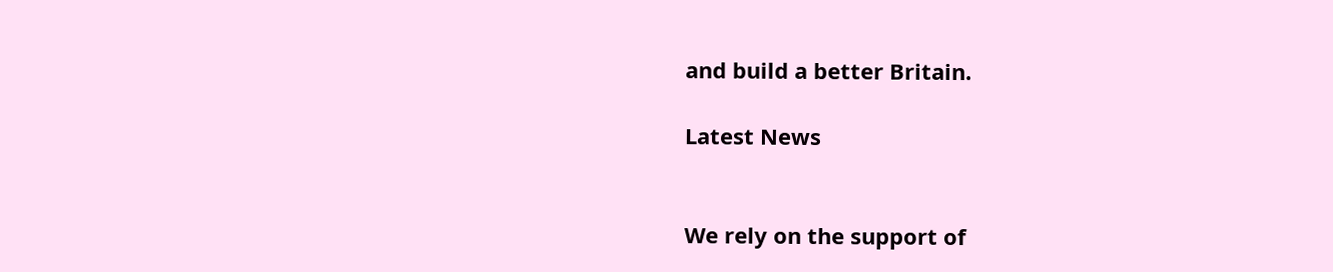and build a better Britain.

Latest News


We rely on the support of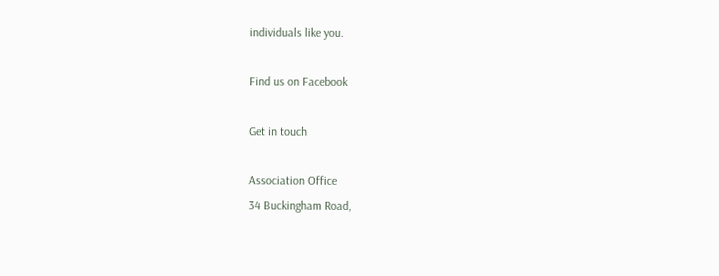individuals like you.

Find us on Facebook

Get in touch

Association Office
34 Buckingham Road,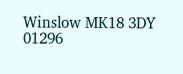Winslow MK18 3DY
01296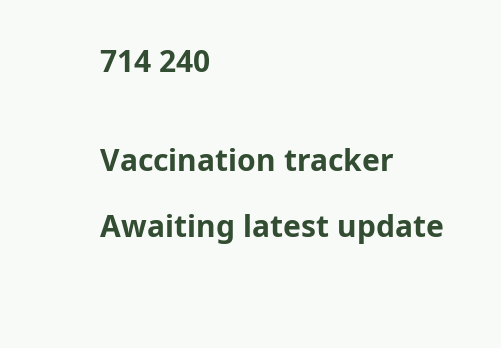714 240


Vaccination tracker

Awaiting latest update